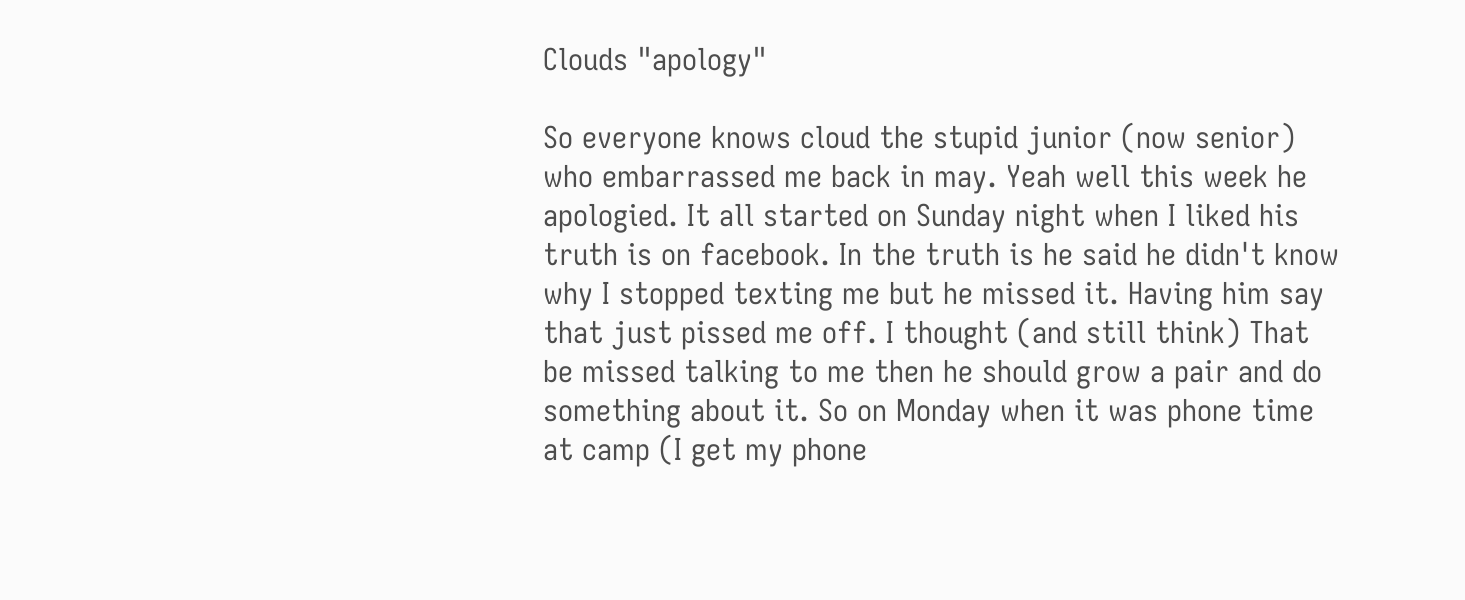Clouds "apology"

So everyone knows cloud the stupid junior (now senior) who embarrassed me back in may. Yeah well this week he apologied. It all started on Sunday night when I liked his truth is on facebook. In the truth is he said he didn't know why I stopped texting me but he missed it. Having him say that just pissed me off. I thought (and still think) That be missed talking to me then he should grow a pair and do something about it. So on Monday when it was phone time at camp (I get my phone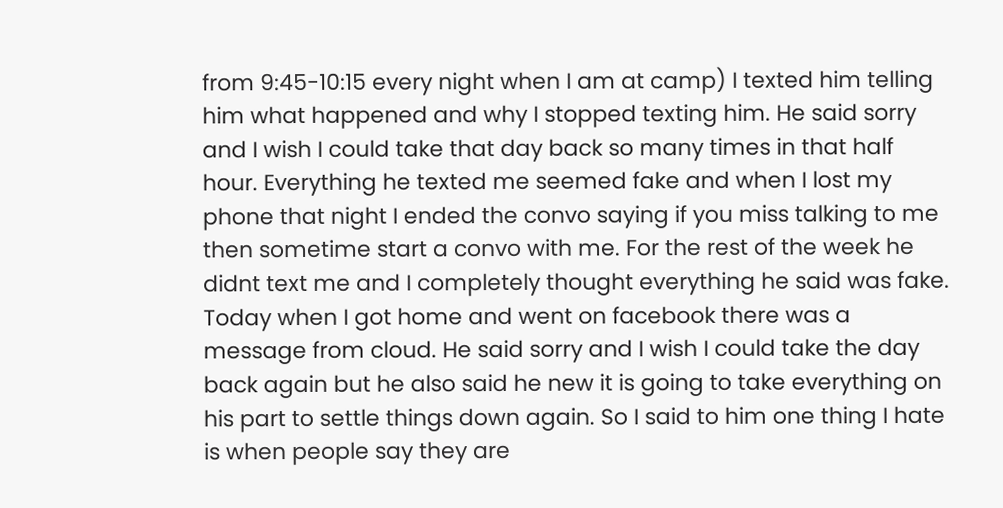from 9:45-10:15 every night when I am at camp) I texted him telling him what happened and why I stopped texting him. He said sorry and I wish I could take that day back so many times in that half hour. Everything he texted me seemed fake and when I lost my phone that night I ended the convo saying if you miss talking to me then sometime start a convo with me. For the rest of the week he didnt text me and I completely thought everything he said was fake. Today when I got home and went on facebook there was a message from cloud. He said sorry and I wish I could take the day back again but he also said he new it is going to take everything on his part to settle things down again. So I said to him one thing I hate is when people say they are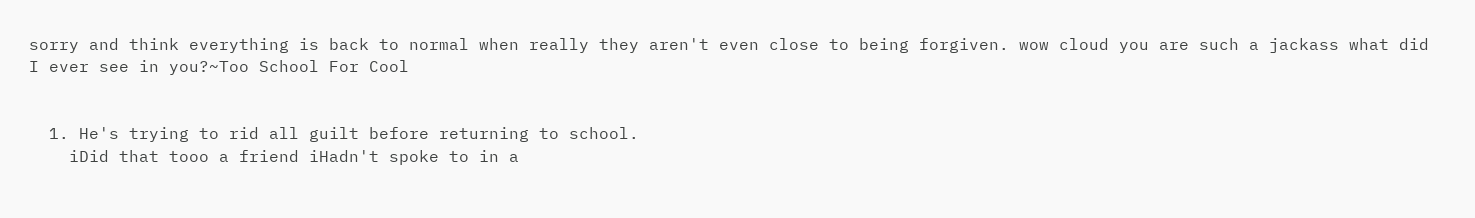sorry and think everything is back to normal when really they aren't even close to being forgiven. wow cloud you are such a jackass what did I ever see in you?~Too School For Cool


  1. He's trying to rid all guilt before returning to school.
    iDid that tooo a friend iHadn't spoke to in a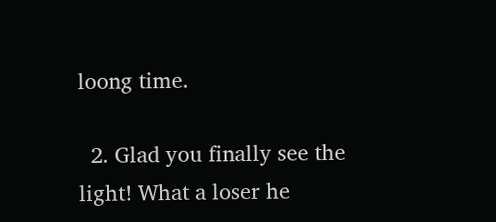loong time.

  2. Glad you finally see the light! What a loser he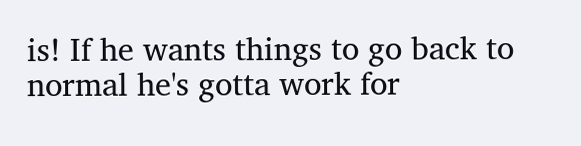is! If he wants things to go back to normal he's gotta work for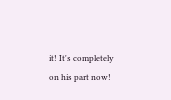it! It's completely on his part now!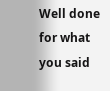Well done for what you said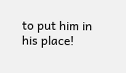to put him in his place!